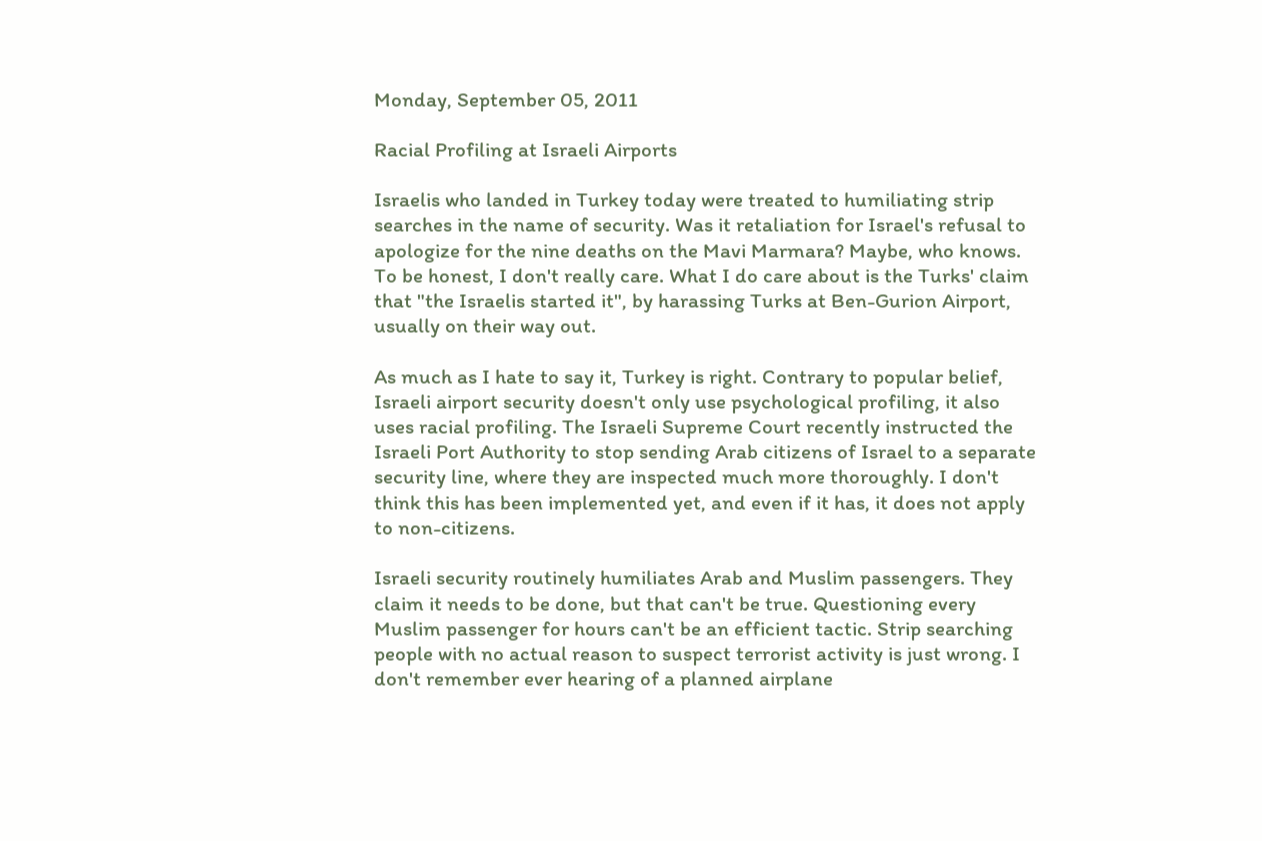Monday, September 05, 2011

Racial Profiling at Israeli Airports

Israelis who landed in Turkey today were treated to humiliating strip searches in the name of security. Was it retaliation for Israel's refusal to apologize for the nine deaths on the Mavi Marmara? Maybe, who knows. To be honest, I don't really care. What I do care about is the Turks' claim that "the Israelis started it", by harassing Turks at Ben-Gurion Airport, usually on their way out.

As much as I hate to say it, Turkey is right. Contrary to popular belief, Israeli airport security doesn't only use psychological profiling, it also uses racial profiling. The Israeli Supreme Court recently instructed the Israeli Port Authority to stop sending Arab citizens of Israel to a separate security line, where they are inspected much more thoroughly. I don't think this has been implemented yet, and even if it has, it does not apply to non-citizens.

Israeli security routinely humiliates Arab and Muslim passengers. They claim it needs to be done, but that can't be true. Questioning every Muslim passenger for hours can't be an efficient tactic. Strip searching people with no actual reason to suspect terrorist activity is just wrong. I don't remember ever hearing of a planned airplane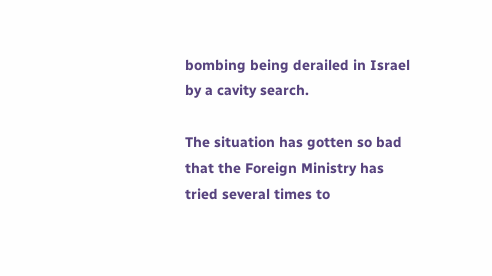bombing being derailed in Israel by a cavity search.

The situation has gotten so bad that the Foreign Ministry has tried several times to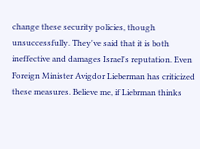change these security policies, though unsuccessfully. They've said that it is both ineffective and damages Israel's reputation. Even Foreign Minister Avigdor Lieberman has criticized these measures. Believe me, if Liebrman thinks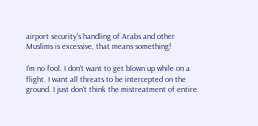airport security's handling of Arabs and other Muslims is excessive, that means something!

I'm no fool. I don't want to get blown up while on a flight. I want all threats to be intercepted on the ground. I just don't think the mistreatment of entire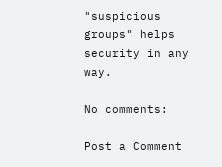"suspicious groups" helps security in any way.

No comments:

Post a Comment